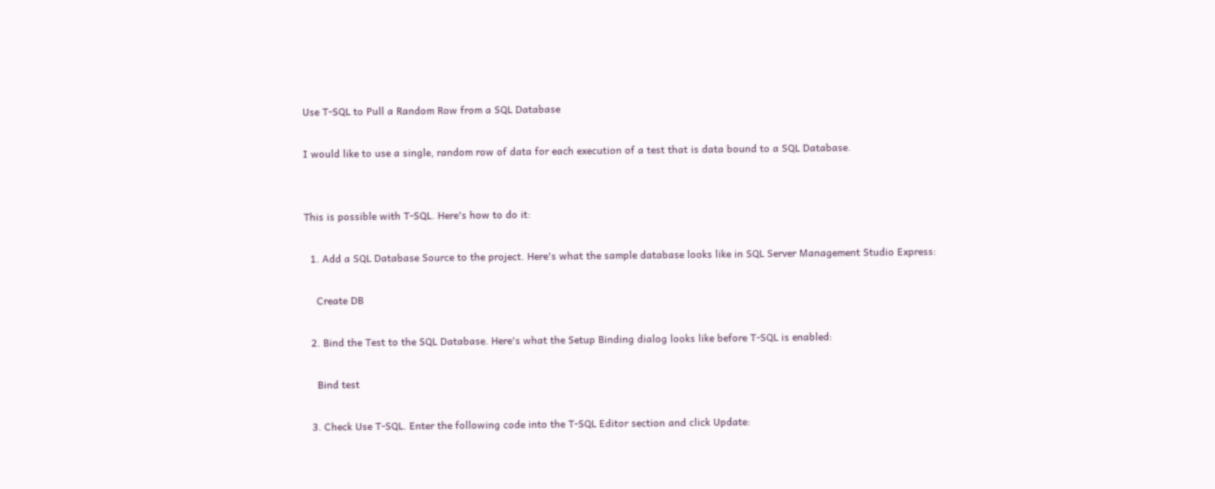Use T-SQL to Pull a Random Row from a SQL Database

I would like to use a single, random row of data for each execution of a test that is data bound to a SQL Database.


This is possible with T-SQL. Here's how to do it:

  1. Add a SQL Database Source to the project. Here's what the sample database looks like in SQL Server Management Studio Express:

    Create DB

  2. Bind the Test to the SQL Database. Here's what the Setup Binding dialog looks like before T-SQL is enabled:

    Bind test

  3. Check Use T-SQL. Enter the following code into the T-SQL Editor section and click Update: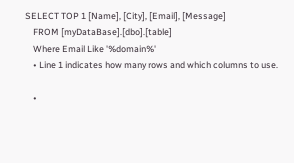SELECT TOP 1 [Name], [City], [Email], [Message]
    FROM [myDataBase].[dbo].[table]
    Where Email Like '%domain%'
    • Line 1 indicates how many rows and which columns to use.

    •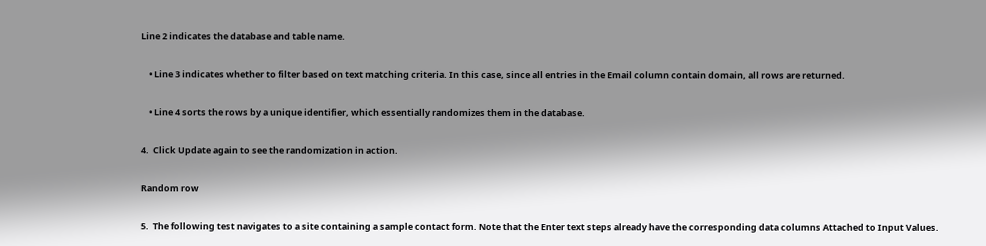Line 2 indicates the database and table name.

    • Line 3 indicates whether to filter based on text matching criteria. In this case, since all entries in the Email column contain domain, all rows are returned.

    • Line 4 sorts the rows by a unique identifier, which essentially randomizes them in the database.

4.  Click Update again to see the randomization in action.

Random row

5.  The following test navigates to a site containing a sample contact form. Note that the Enter text steps already have the corresponding data columns Attached to Input Values.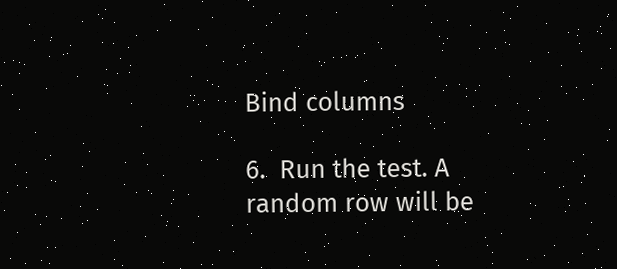Bind columns

6.  Run the test. A random row will be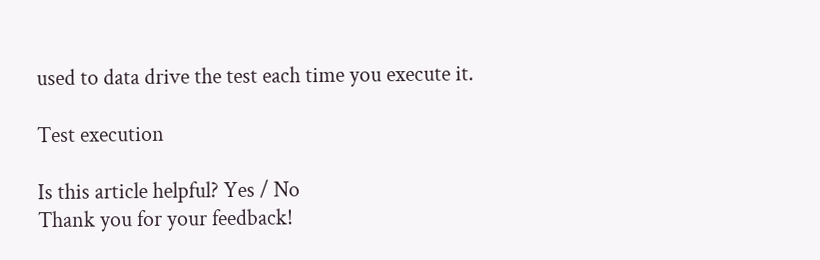used to data drive the test each time you execute it.

Test execution

Is this article helpful? Yes / No
Thank you for your feedback!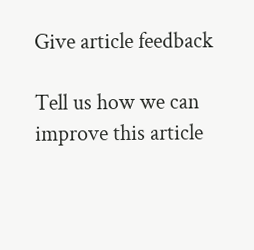Give article feedback

Tell us how we can improve this article